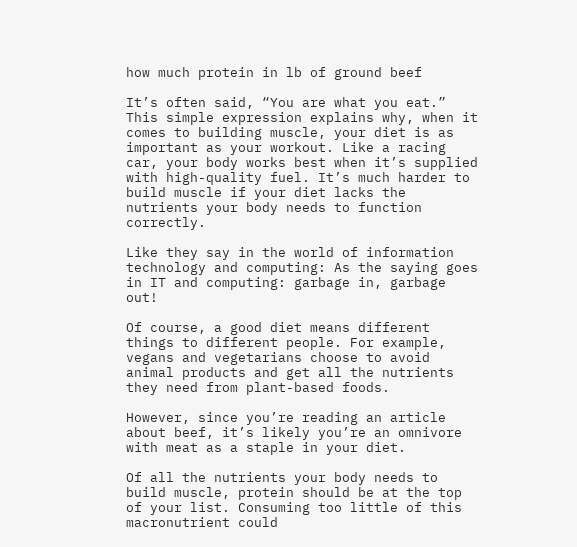how much protein in lb of ground beef

It’s often said, “You are what you eat.” This simple expression explains why, when it comes to building muscle, your diet is as important as your workout. Like a racing car, your body works best when it’s supplied with high-quality fuel. It’s much harder to build muscle if your diet lacks the nutrients your body needs to function correctly.

Like they say in the world of information technology and computing: As the saying goes in IT and computing: garbage in, garbage out!

Of course, a good diet means different things to different people. For example, vegans and vegetarians choose to avoid animal products and get all the nutrients they need from plant-based foods.

However, since you’re reading an article about beef, it’s likely you’re an omnivore with meat as a staple in your diet.

Of all the nutrients your body needs to build muscle, protein should be at the top of your list. Consuming too little of this macronutrient could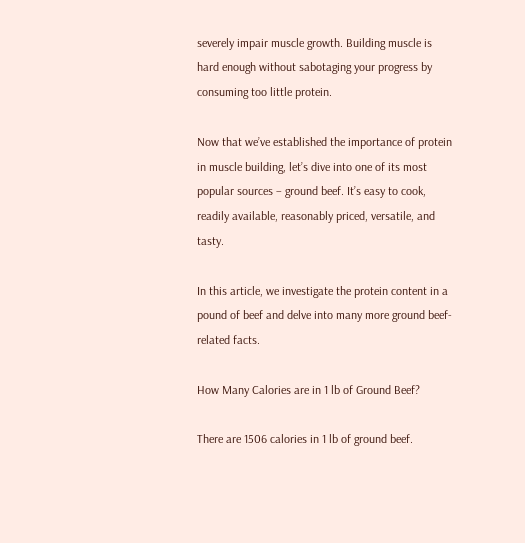severely impair muscle growth. Building muscle is hard enough without sabotaging your progress by consuming too little protein.

Now that we’ve established the importance of protein in muscle building, let’s dive into one of its most popular sources – ground beef. It’s easy to cook, readily available, reasonably priced, versatile, and tasty.

In this article, we investigate the protein content in a pound of beef and delve into many more ground beef-related facts.

How Many Calories are in 1 lb of Ground Beef?

There are 1506 calories in 1 lb of ground beef.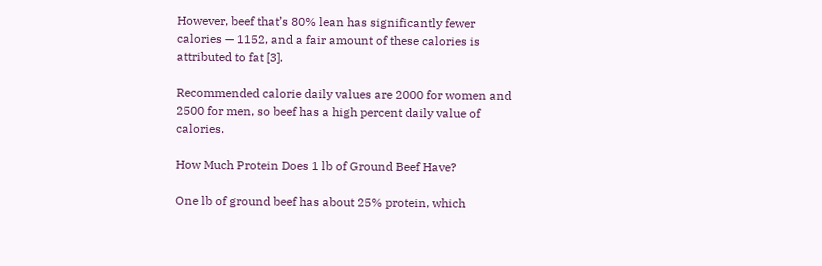However, beef that’s 80% lean has significantly fewer calories — 1152, and a fair amount of these calories is attributed to fat [3].

Recommended calorie daily values are 2000 for women and 2500 for men, so beef has a high percent daily value of calories.

How Much Protein Does 1 lb of Ground Beef Have?

One lb of ground beef has about 25% protein, which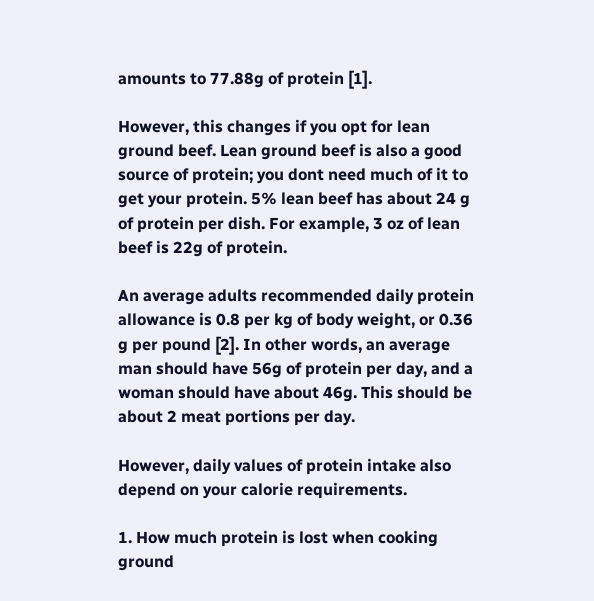amounts to 77.88g of protein [1].

However, this changes if you opt for lean ground beef. Lean ground beef is also a good source of protein; you dont need much of it to get your protein. 5% lean beef has about 24 g of protein per dish. For example, 3 oz of lean beef is 22g of protein.

An average adults recommended daily protein allowance is 0.8 per kg of body weight, or 0.36 g per pound [2]. In other words, an average man should have 56g of protein per day, and a woman should have about 46g. This should be about 2 meat portions per day.

However, daily values of protein intake also depend on your calorie requirements.

1. How much protein is lost when cooking ground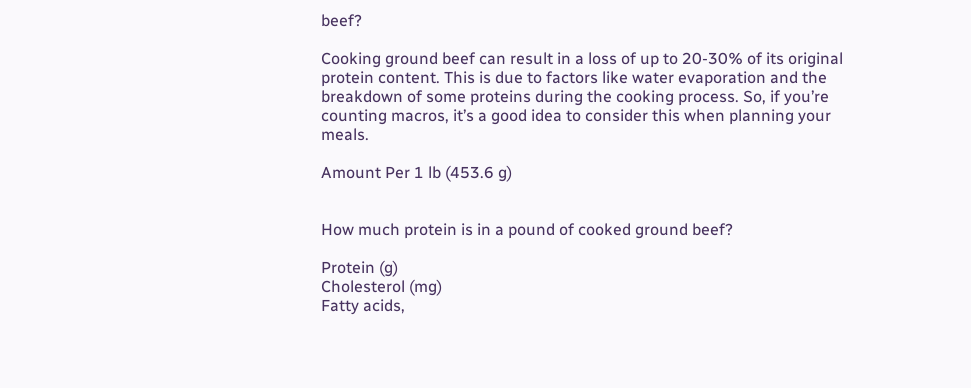beef?

Cooking ground beef can result in a loss of up to 20-30% of its original protein content. This is due to factors like water evaporation and the breakdown of some proteins during the cooking process. So, if you’re counting macros, it’s a good idea to consider this when planning your meals.

Amount Per 1 lb (453.6 g)


How much protein is in a pound of cooked ground beef?

Protein (g)
Cholesterol (mg)
Fatty acids,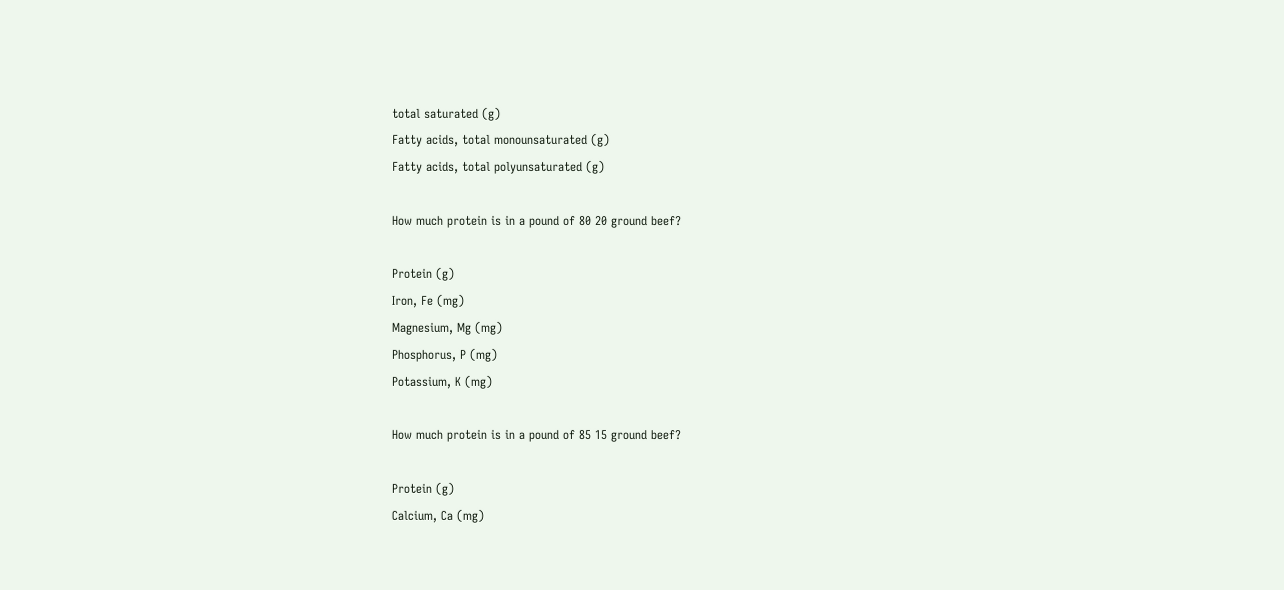total saturated (g)
Fatty acids, total monounsaturated (g)
Fatty acids, total polyunsaturated (g)

How much protein is in a pound of 80 20 ground beef?

Protein (g)
Iron, Fe (mg)
Magnesium, Mg (mg)
Phosphorus, P (mg)
Potassium, K (mg)

How much protein is in a pound of 85 15 ground beef?

Protein (g)
Calcium, Ca (mg)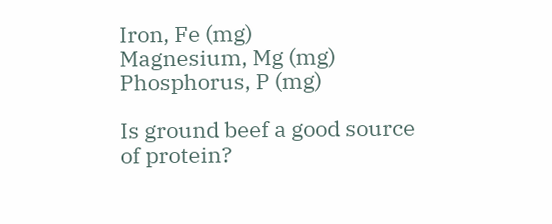Iron, Fe (mg)
Magnesium, Mg (mg)
Phosphorus, P (mg)

Is ground beef a good source of protein?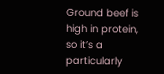Ground beef is high in protein, so it’s a particularly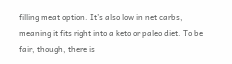filling meat option. It’s also low in net carbs, meaning it fits right into a keto or paleo diet. To be fair, though, there is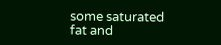some saturated fat and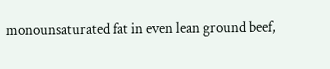monounsaturated fat in even lean ground beef,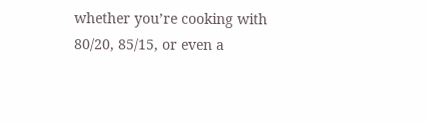whether you’re cooking with 80/20, 85/15, or even a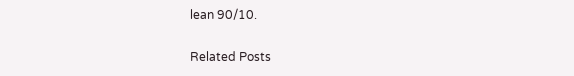lean 90/10.

Related Posts